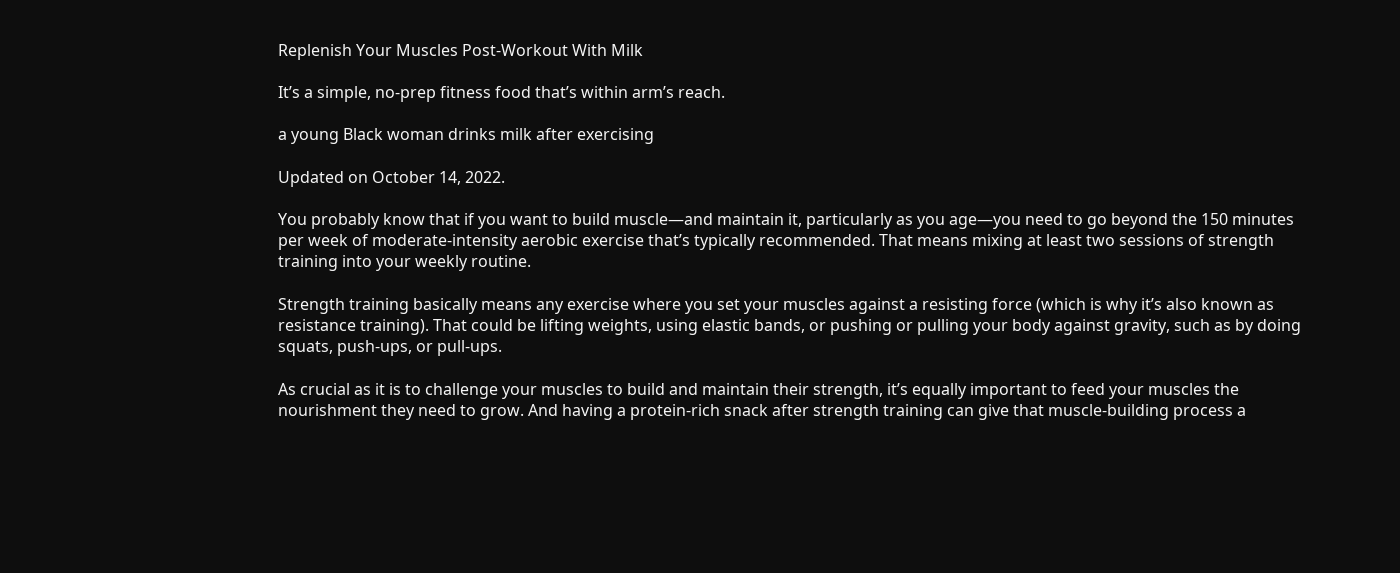Replenish Your Muscles Post-Workout With Milk

It’s a simple, no-prep fitness food that’s within arm’s reach.

a young Black woman drinks milk after exercising

Updated on October 14, 2022.

You probably know that if you want to build muscle—and maintain it, particularly as you age—you need to go beyond the 150 minutes per week of moderate-intensity aerobic exercise that’s typically recommended. That means mixing at least two sessions of strength training into your weekly routine.

Strength training basically means any exercise where you set your muscles against a resisting force (which is why it’s also known as resistance training). That could be lifting weights, using elastic bands, or pushing or pulling your body against gravity, such as by doing squats, push-ups, or pull-ups.

As crucial as it is to challenge your muscles to build and maintain their strength, it’s equally important to feed your muscles the nourishment they need to grow. And having a protein-rich snack after strength training can give that muscle-building process a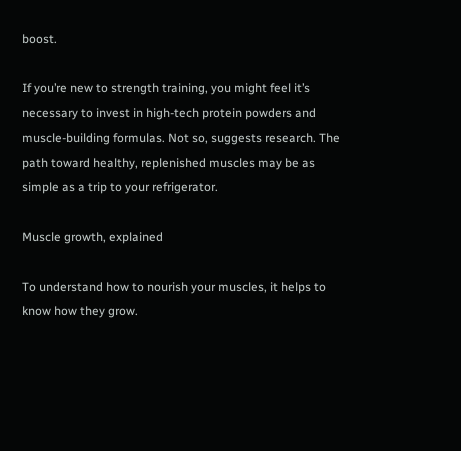boost.

If you’re new to strength training, you might feel it’s necessary to invest in high-tech protein powders and muscle-building formulas. Not so, suggests research. The path toward healthy, replenished muscles may be as simple as a trip to your refrigerator.

Muscle growth, explained

To understand how to nourish your muscles, it helps to know how they grow.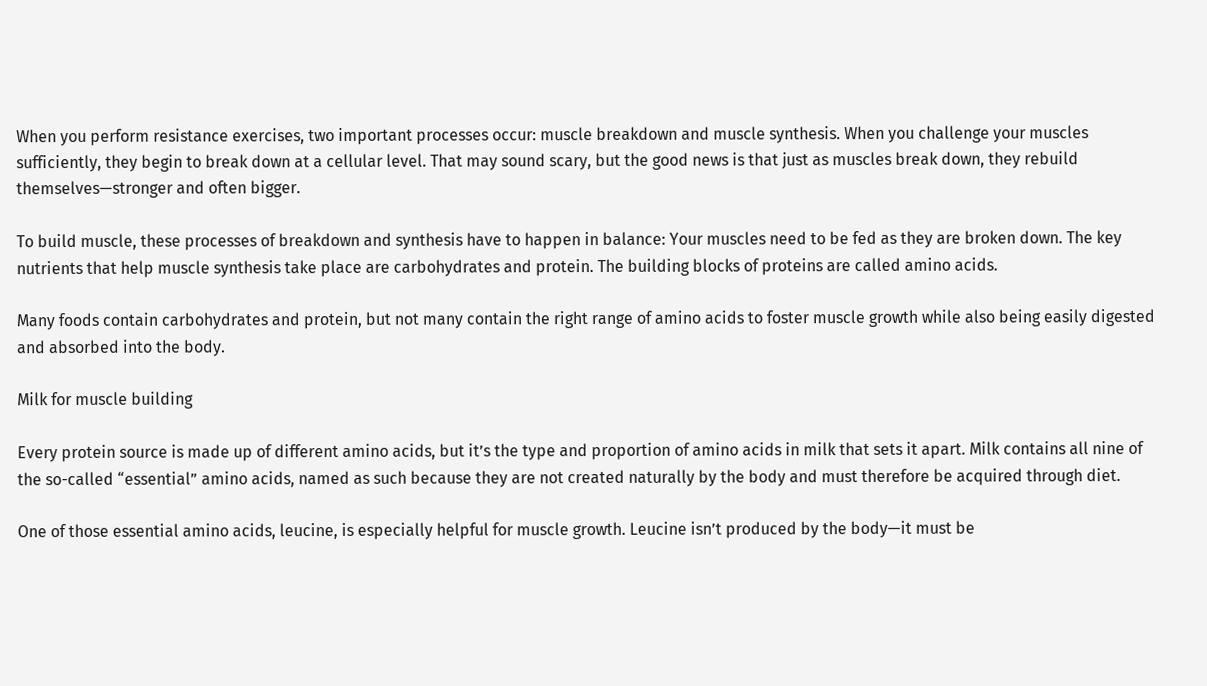When you perform resistance exercises, two important processes occur: muscle breakdown and muscle synthesis. When you challenge your muscles sufficiently, they begin to break down at a cellular level. That may sound scary, but the good news is that just as muscles break down, they rebuild themselves—stronger and often bigger.

To build muscle, these processes of breakdown and synthesis have to happen in balance: Your muscles need to be fed as they are broken down. The key nutrients that help muscle synthesis take place are carbohydrates and protein. The building blocks of proteins are called amino acids.

Many foods contain carbohydrates and protein, but not many contain the right range of amino acids to foster muscle growth while also being easily digested and absorbed into the body.

Milk for muscle building

Every protein source is made up of different amino acids, but it’s the type and proportion of amino acids in milk that sets it apart. Milk contains all nine of the so-called “essential” amino acids, named as such because they are not created naturally by the body and must therefore be acquired through diet.

One of those essential amino acids, leucine, is especially helpful for muscle growth. Leucine isn’t produced by the body—it must be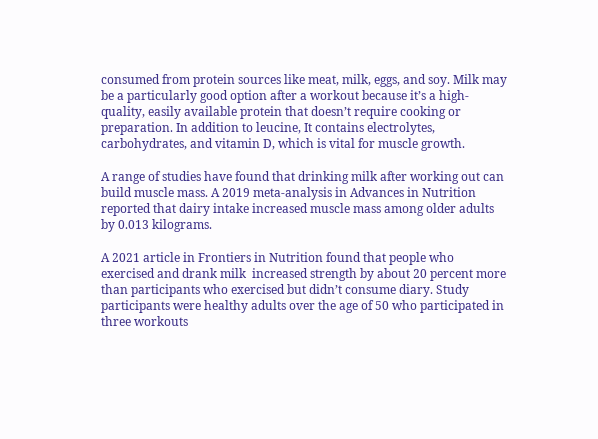consumed from protein sources like meat, milk, eggs, and soy. Milk may be a particularly good option after a workout because it’s a high-quality, easily available protein that doesn’t require cooking or preparation. In addition to leucine, It contains electrolytes, carbohydrates, and vitamin D, which is vital for muscle growth.

A range of studies have found that drinking milk after working out can build muscle mass. A 2019 meta-analysis in Advances in Nutrition reported that dairy intake increased muscle mass among older adults by 0.013 kilograms.

A 2021 article in Frontiers in Nutrition found that people who exercised and drank milk  increased strength by about 20 percent more than participants who exercised but didn’t consume diary. Study participants were healthy adults over the age of 50 who participated in three workouts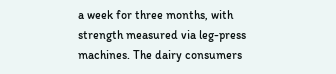a week for three months, with strength measured via leg-press machines. The dairy consumers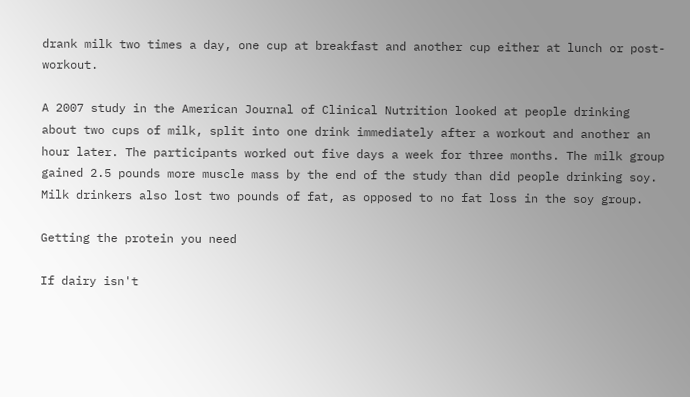drank milk two times a day, one cup at breakfast and another cup either at lunch or post-workout.

A 2007 study in the American Journal of Clinical Nutrition looked at people drinking about two cups of milk, split into one drink immediately after a workout and another an hour later. The participants worked out five days a week for three months. The milk group gained 2.5 pounds more muscle mass by the end of the study than did people drinking soy. Milk drinkers also lost two pounds of fat, as opposed to no fat loss in the soy group.

Getting the protein you need

If dairy isn't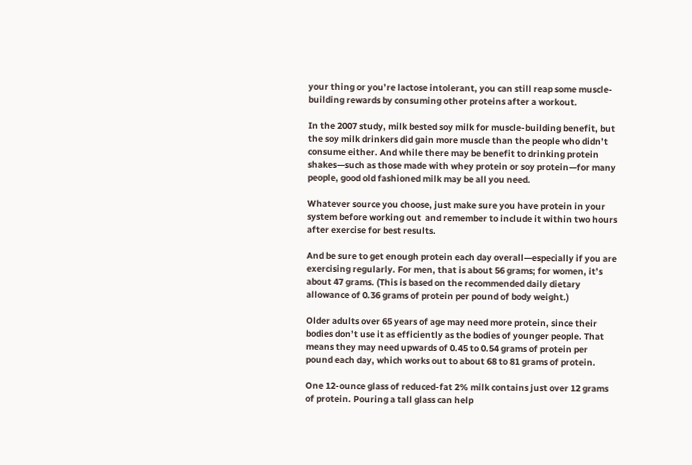your thing or you’re lactose intolerant, you can still reap some muscle-building rewards by consuming other proteins after a workout.

In the 2007 study, milk bested soy milk for muscle-building benefit, but the soy milk drinkers did gain more muscle than the people who didn’t consume either. And while there may be benefit to drinking protein shakes—such as those made with whey protein or soy protein—for many people, good old fashioned milk may be all you need.

Whatever source you choose, just make sure you have protein in your system before working out  and remember to include it within two hours after exercise for best results.

And be sure to get enough protein each day overall—especially if you are exercising regularly. For men, that is about 56 grams; for women, it’s about 47 grams. (This is based on the recommended daily dietary allowance of 0.36 grams of protein per pound of body weight.)

Older adults over 65 years of age may need more protein, since their bodies don’t use it as efficiently as the bodies of younger people. That means they may need upwards of 0.45 to 0.54 grams of protein per pound each day, which works out to about 68 to 81 grams of protein.

One 12-ounce glass of reduced-fat 2% milk contains just over 12 grams of protein. Pouring a tall glass can help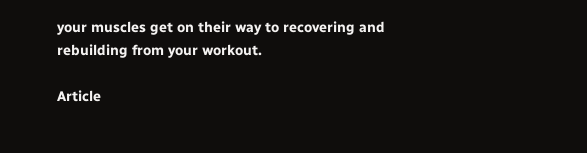your muscles get on their way to recovering and rebuilding from your workout.

Article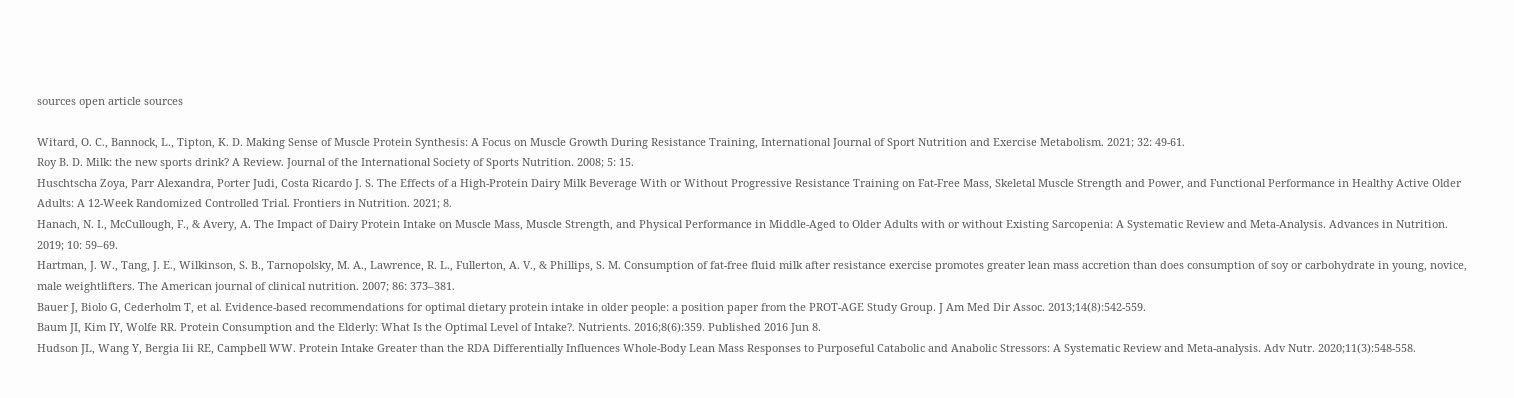sources open article sources

Witard, O. C., Bannock, L., Tipton, K. D. Making Sense of Muscle Protein Synthesis: A Focus on Muscle Growth During Resistance Training, International Journal of Sport Nutrition and Exercise Metabolism. 2021; 32: 49-61.
Roy B. D. Milk: the new sports drink? A Review. Journal of the International Society of Sports Nutrition. 2008; 5: 15.
Huschtscha Zoya, Parr Alexandra, Porter Judi, Costa Ricardo J. S. The Effects of a High-Protein Dairy Milk Beverage With or Without Progressive Resistance Training on Fat-Free Mass, Skeletal Muscle Strength and Power, and Functional Performance in Healthy Active Older Adults: A 12-Week Randomized Controlled Trial. Frontiers in Nutrition. 2021; 8.
Hanach, N. I., McCullough, F., & Avery, A. The Impact of Dairy Protein Intake on Muscle Mass, Muscle Strength, and Physical Performance in Middle-Aged to Older Adults with or without Existing Sarcopenia: A Systematic Review and Meta-Analysis. Advances in Nutrition. 2019; 10: 59–69.
Hartman, J. W., Tang, J. E., Wilkinson, S. B., Tarnopolsky, M. A., Lawrence, R. L., Fullerton, A. V., & Phillips, S. M. Consumption of fat-free fluid milk after resistance exercise promotes greater lean mass accretion than does consumption of soy or carbohydrate in young, novice, male weightlifters. The American journal of clinical nutrition. 2007; 86: 373–381.
Bauer J, Biolo G, Cederholm T, et al. Evidence-based recommendations for optimal dietary protein intake in older people: a position paper from the PROT-AGE Study Group. J Am Med Dir Assoc. 2013;14(8):542-559.
Baum JI, Kim IY, Wolfe RR. Protein Consumption and the Elderly: What Is the Optimal Level of Intake?. Nutrients. 2016;8(6):359. Published 2016 Jun 8.
Hudson JL, Wang Y, Bergia Iii RE, Campbell WW. Protein Intake Greater than the RDA Differentially Influences Whole-Body Lean Mass Responses to Purposeful Catabolic and Anabolic Stressors: A Systematic Review and Meta-analysis. Adv Nutr. 2020;11(3):548-558.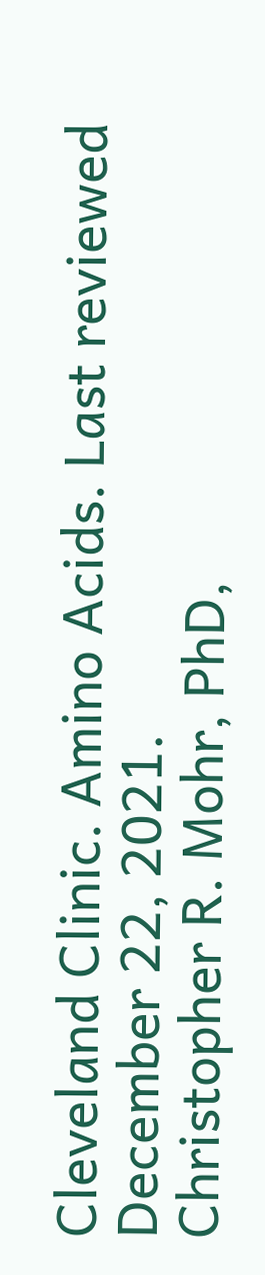Cleveland Clinic. Amino Acids. Last reviewed December 22, 2021.
Christopher R. Mohr, PhD,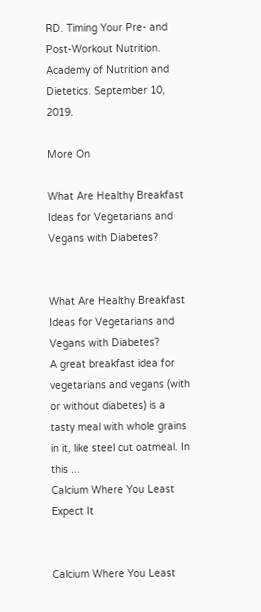RD. Timing Your Pre- and Post-Workout Nutrition. Academy of Nutrition and Dietetics. September 10, 2019.

More On

What Are Healthy Breakfast Ideas for Vegetarians and Vegans with Diabetes?


What Are Healthy Breakfast Ideas for Vegetarians and Vegans with Diabetes?
A great breakfast idea for vegetarians and vegans (with or without diabetes) is a tasty meal with whole grains in it, like steel cut oatmeal. In this ...
Calcium Where You Least Expect It


Calcium Where You Least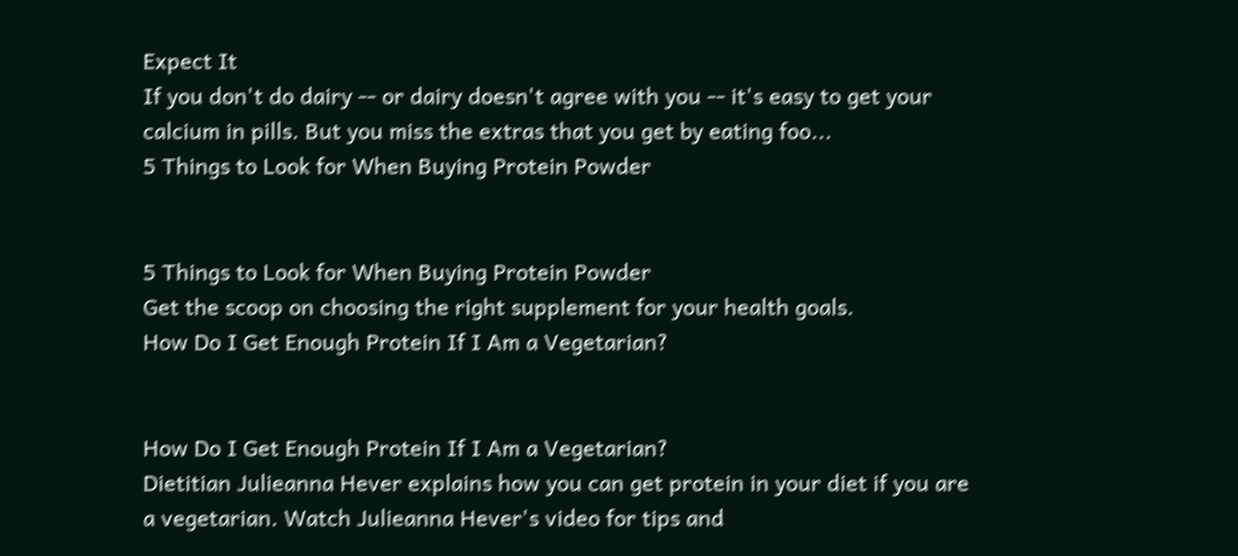Expect It
If you don't do dairy -- or dairy doesn't agree with you -- it's easy to get your calcium in pills. But you miss the extras that you get by eating foo...
5 Things to Look for When Buying Protein Powder


5 Things to Look for When Buying Protein Powder
Get the scoop on choosing the right supplement for your health goals.
How Do I Get Enough Protein If I Am a Vegetarian?


How Do I Get Enough Protein If I Am a Vegetarian?
Dietitian Julieanna Hever explains how you can get protein in your diet if you are a vegetarian. Watch Julieanna Hever's video for tips and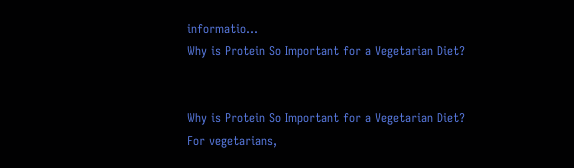informatio...
Why is Protein So Important for a Vegetarian Diet?


Why is Protein So Important for a Vegetarian Diet?
For vegetarians,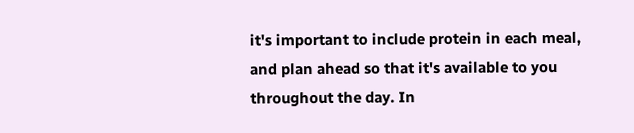it's important to include protein in each meal, and plan ahead so that it's available to you throughout the day. In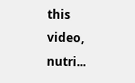this video, nutri...